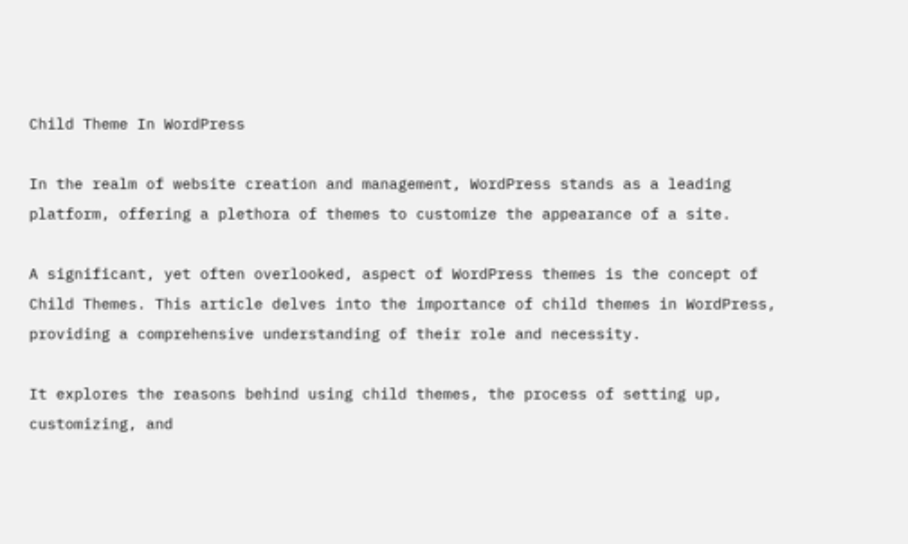Child Theme In WordPress

In the realm of website creation and management, WordPress stands as a leading platform, offering a plethora of themes to customize the appearance of a site.

A significant, yet often overlooked, aspect of WordPress themes is the concept of Child Themes. This article delves into the importance of child themes in WordPress, providing a comprehensive understanding of their role and necessity.

It explores the reasons behind using child themes, the process of setting up, customizing, and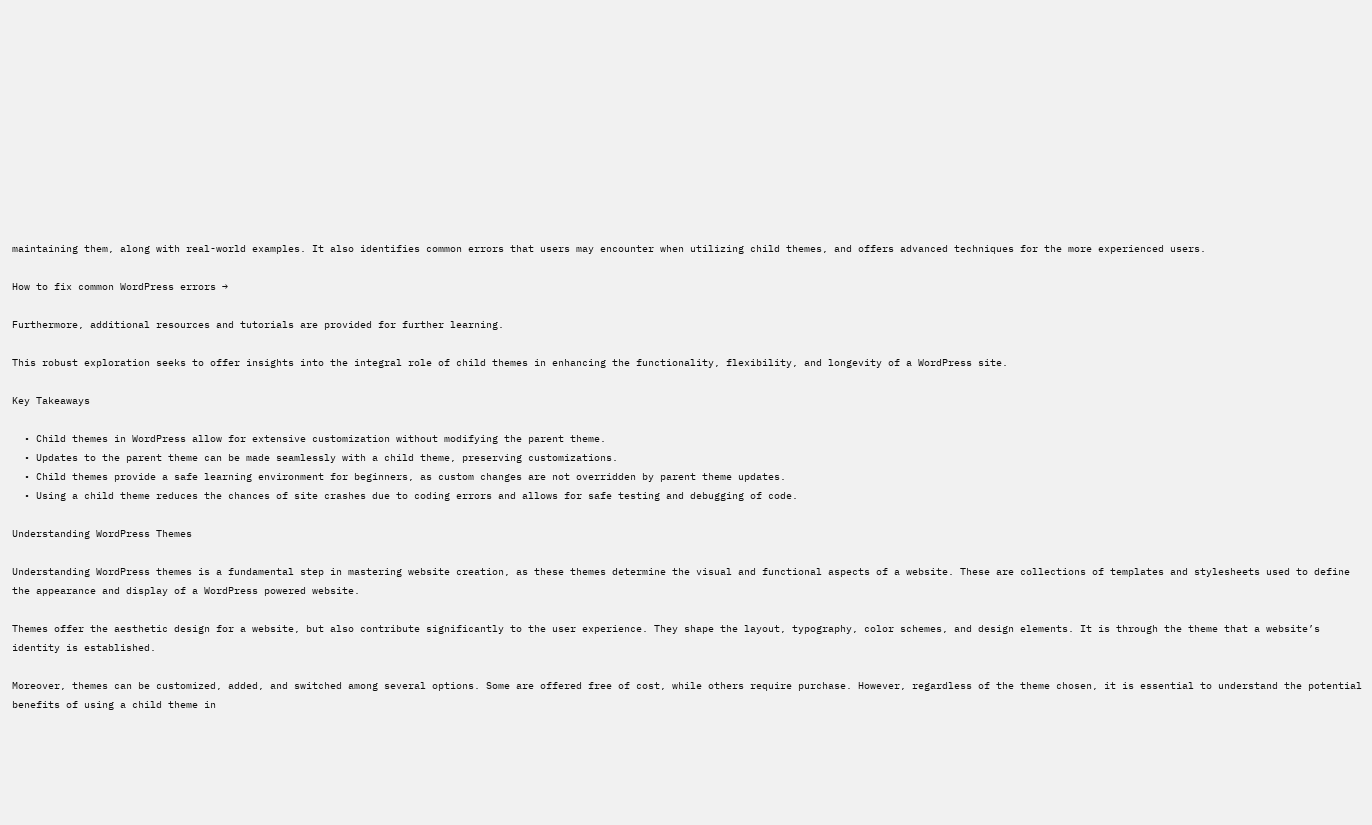maintaining them, along with real-world examples. It also identifies common errors that users may encounter when utilizing child themes, and offers advanced techniques for the more experienced users.

How to fix common WordPress errors →

Furthermore, additional resources and tutorials are provided for further learning.

This robust exploration seeks to offer insights into the integral role of child themes in enhancing the functionality, flexibility, and longevity of a WordPress site.

Key Takeaways

  • Child themes in WordPress allow for extensive customization without modifying the parent theme.
  • Updates to the parent theme can be made seamlessly with a child theme, preserving customizations.
  • Child themes provide a safe learning environment for beginners, as custom changes are not overridden by parent theme updates.
  • Using a child theme reduces the chances of site crashes due to coding errors and allows for safe testing and debugging of code.

Understanding WordPress Themes

Understanding WordPress themes is a fundamental step in mastering website creation, as these themes determine the visual and functional aspects of a website. These are collections of templates and stylesheets used to define the appearance and display of a WordPress powered website.

Themes offer the aesthetic design for a website, but also contribute significantly to the user experience. They shape the layout, typography, color schemes, and design elements. It is through the theme that a website’s identity is established.

Moreover, themes can be customized, added, and switched among several options. Some are offered free of cost, while others require purchase. However, regardless of the theme chosen, it is essential to understand the potential benefits of using a child theme in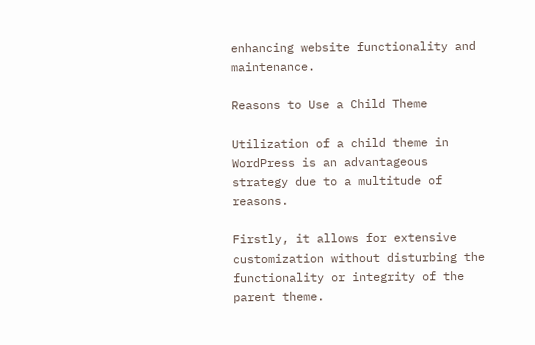enhancing website functionality and maintenance.

Reasons to Use a Child Theme

Utilization of a child theme in WordPress is an advantageous strategy due to a multitude of reasons.

Firstly, it allows for extensive customization without disturbing the functionality or integrity of the parent theme.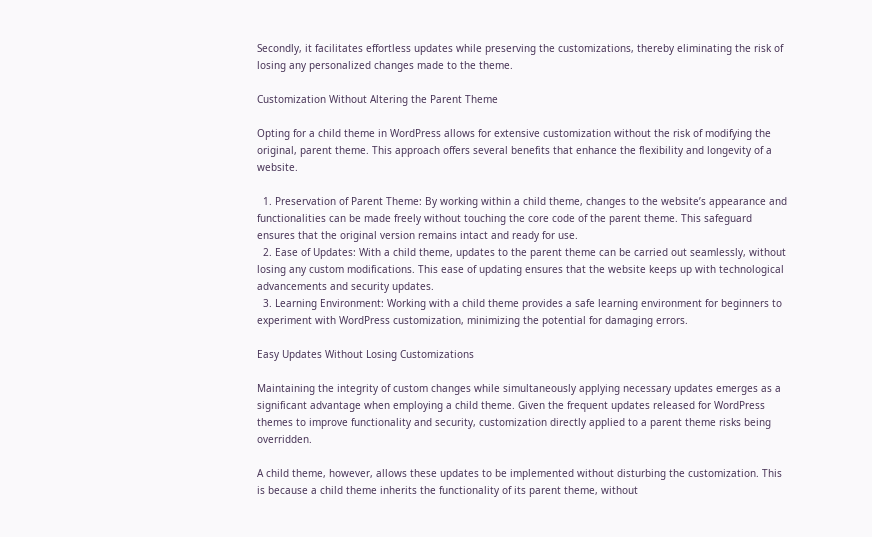Secondly, it facilitates effortless updates while preserving the customizations, thereby eliminating the risk of losing any personalized changes made to the theme.

Customization Without Altering the Parent Theme

Opting for a child theme in WordPress allows for extensive customization without the risk of modifying the original, parent theme. This approach offers several benefits that enhance the flexibility and longevity of a website.

  1. Preservation of Parent Theme: By working within a child theme, changes to the website’s appearance and functionalities can be made freely without touching the core code of the parent theme. This safeguard ensures that the original version remains intact and ready for use.
  2. Ease of Updates: With a child theme, updates to the parent theme can be carried out seamlessly, without losing any custom modifications. This ease of updating ensures that the website keeps up with technological advancements and security updates.
  3. Learning Environment: Working with a child theme provides a safe learning environment for beginners to experiment with WordPress customization, minimizing the potential for damaging errors.

Easy Updates Without Losing Customizations

Maintaining the integrity of custom changes while simultaneously applying necessary updates emerges as a significant advantage when employing a child theme. Given the frequent updates released for WordPress themes to improve functionality and security, customization directly applied to a parent theme risks being overridden.

A child theme, however, allows these updates to be implemented without disturbing the customization. This is because a child theme inherits the functionality of its parent theme, without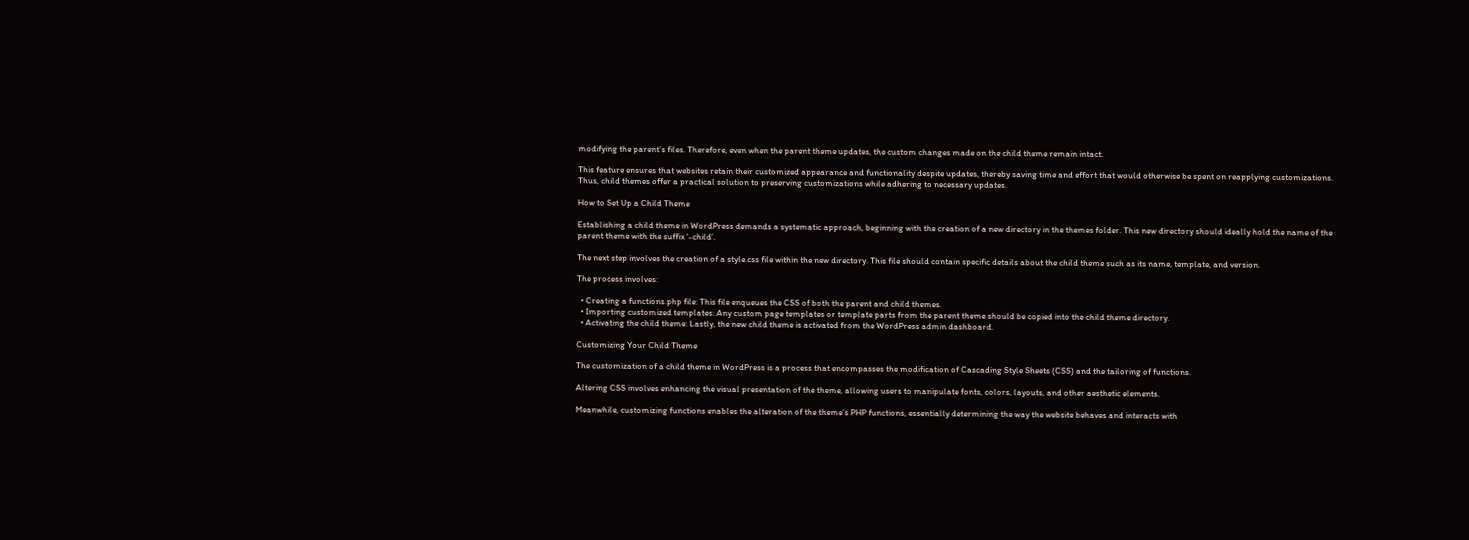modifying the parent’s files. Therefore, even when the parent theme updates, the custom changes made on the child theme remain intact.

This feature ensures that websites retain their customized appearance and functionality despite updates, thereby saving time and effort that would otherwise be spent on reapplying customizations. Thus, child themes offer a practical solution to preserving customizations while adhering to necessary updates.

How to Set Up a Child Theme

Establishing a child theme in WordPress demands a systematic approach, beginning with the creation of a new directory in the themes folder. This new directory should ideally hold the name of the parent theme with the suffix ‘-child’.

The next step involves the creation of a style.css file within the new directory. This file should contain specific details about the child theme such as its name, template, and version.

The process involves:

  • Creating a functions.php file: This file enqueues the CSS of both the parent and child themes.
  • Importing customized templates: Any custom page templates or template parts from the parent theme should be copied into the child theme directory.
  • Activating the child theme: Lastly, the new child theme is activated from the WordPress admin dashboard.

Customizing Your Child Theme

The customization of a child theme in WordPress is a process that encompasses the modification of Cascading Style Sheets (CSS) and the tailoring of functions.

Altering CSS involves enhancing the visual presentation of the theme, allowing users to manipulate fonts, colors, layouts, and other aesthetic elements.

Meanwhile, customizing functions enables the alteration of the theme’s PHP functions, essentially determining the way the website behaves and interacts with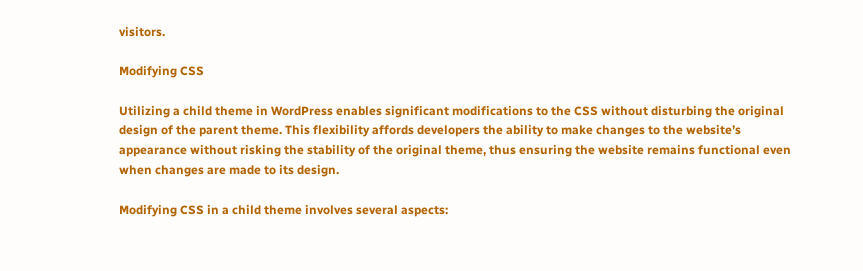visitors.

Modifying CSS

Utilizing a child theme in WordPress enables significant modifications to the CSS without disturbing the original design of the parent theme. This flexibility affords developers the ability to make changes to the website’s appearance without risking the stability of the original theme, thus ensuring the website remains functional even when changes are made to its design.

Modifying CSS in a child theme involves several aspects: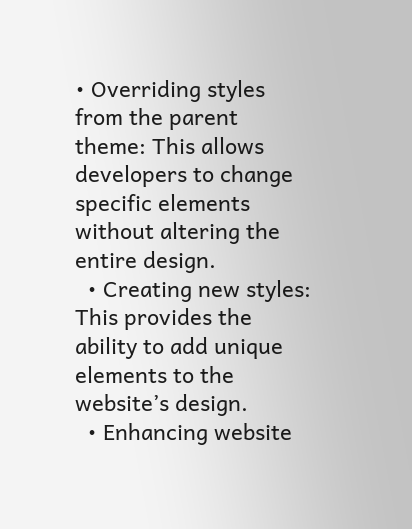• Overriding styles from the parent theme: This allows developers to change specific elements without altering the entire design.
  • Creating new styles: This provides the ability to add unique elements to the website’s design.
  • Enhancing website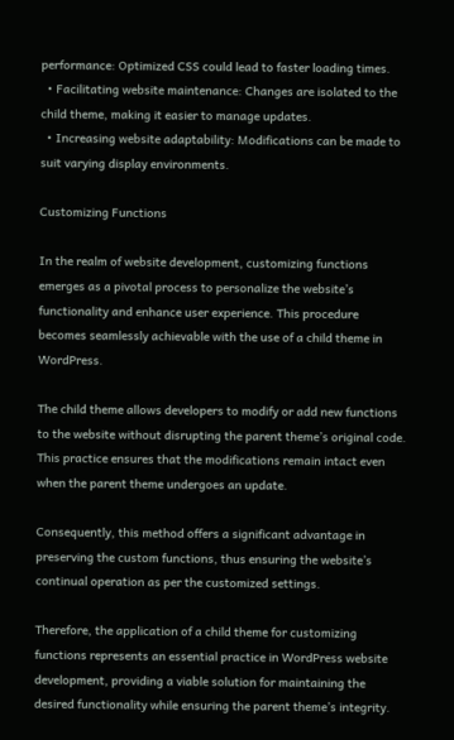performance: Optimized CSS could lead to faster loading times.
  • Facilitating website maintenance: Changes are isolated to the child theme, making it easier to manage updates.
  • Increasing website adaptability: Modifications can be made to suit varying display environments.

Customizing Functions

In the realm of website development, customizing functions emerges as a pivotal process to personalize the website’s functionality and enhance user experience. This procedure becomes seamlessly achievable with the use of a child theme in WordPress.

The child theme allows developers to modify or add new functions to the website without disrupting the parent theme’s original code. This practice ensures that the modifications remain intact even when the parent theme undergoes an update.

Consequently, this method offers a significant advantage in preserving the custom functions, thus ensuring the website’s continual operation as per the customized settings.

Therefore, the application of a child theme for customizing functions represents an essential practice in WordPress website development, providing a viable solution for maintaining the desired functionality while ensuring the parent theme’s integrity.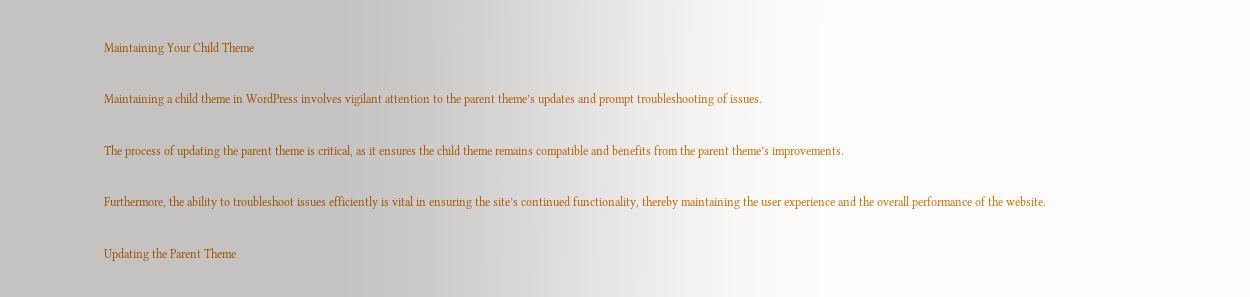Maintaining Your Child Theme

Maintaining a child theme in WordPress involves vigilant attention to the parent theme’s updates and prompt troubleshooting of issues.

The process of updating the parent theme is critical, as it ensures the child theme remains compatible and benefits from the parent theme’s improvements.

Furthermore, the ability to troubleshoot issues efficiently is vital in ensuring the site’s continued functionality, thereby maintaining the user experience and the overall performance of the website.

Updating the Parent Theme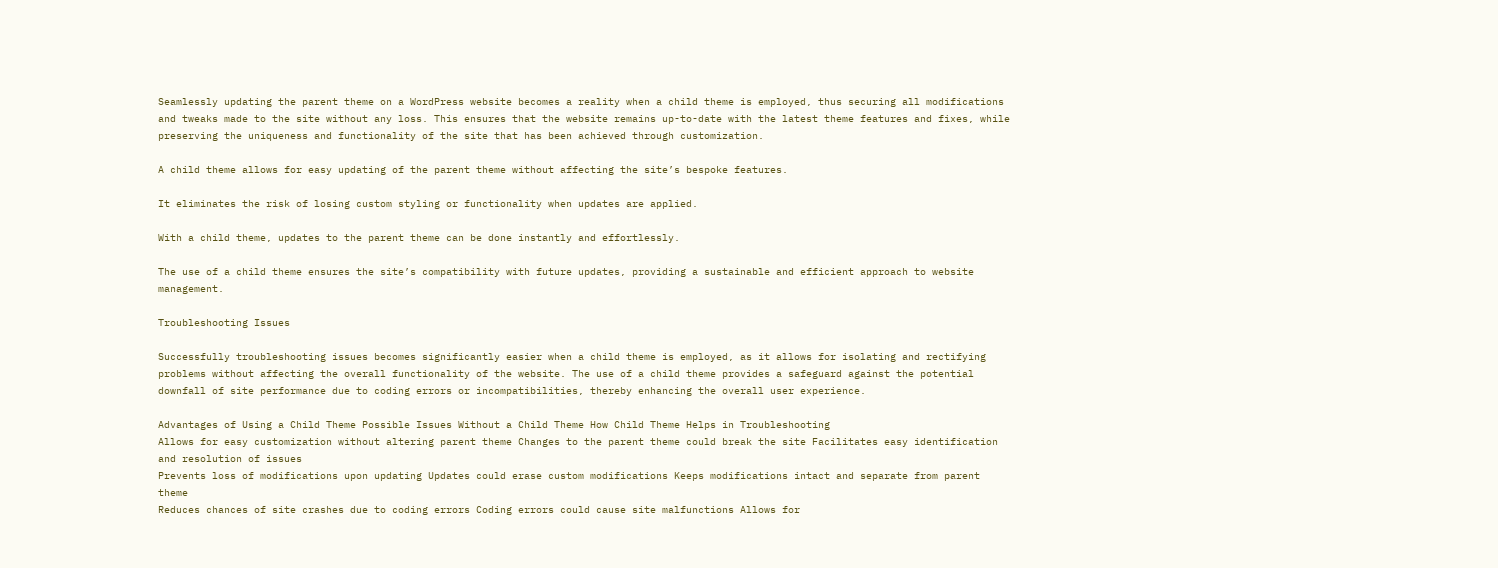Seamlessly updating the parent theme on a WordPress website becomes a reality when a child theme is employed, thus securing all modifications and tweaks made to the site without any loss. This ensures that the website remains up-to-date with the latest theme features and fixes, while preserving the uniqueness and functionality of the site that has been achieved through customization.

A child theme allows for easy updating of the parent theme without affecting the site’s bespoke features.

It eliminates the risk of losing custom styling or functionality when updates are applied.

With a child theme, updates to the parent theme can be done instantly and effortlessly.

The use of a child theme ensures the site’s compatibility with future updates, providing a sustainable and efficient approach to website management.

Troubleshooting Issues

Successfully troubleshooting issues becomes significantly easier when a child theme is employed, as it allows for isolating and rectifying problems without affecting the overall functionality of the website. The use of a child theme provides a safeguard against the potential downfall of site performance due to coding errors or incompatibilities, thereby enhancing the overall user experience.

Advantages of Using a Child Theme Possible Issues Without a Child Theme How Child Theme Helps in Troubleshooting
Allows for easy customization without altering parent theme Changes to the parent theme could break the site Facilitates easy identification and resolution of issues
Prevents loss of modifications upon updating Updates could erase custom modifications Keeps modifications intact and separate from parent theme
Reduces chances of site crashes due to coding errors Coding errors could cause site malfunctions Allows for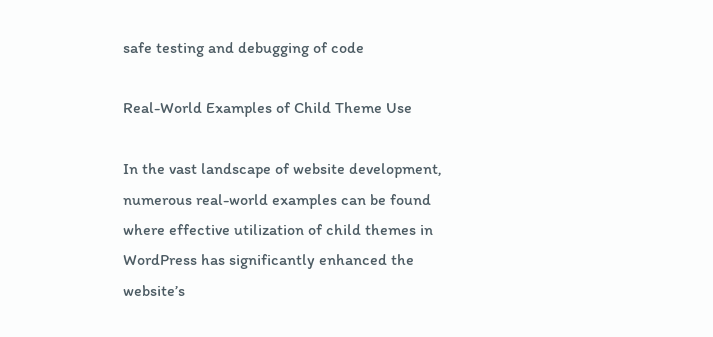safe testing and debugging of code

Real-World Examples of Child Theme Use

In the vast landscape of website development, numerous real-world examples can be found where effective utilization of child themes in WordPress has significantly enhanced the website’s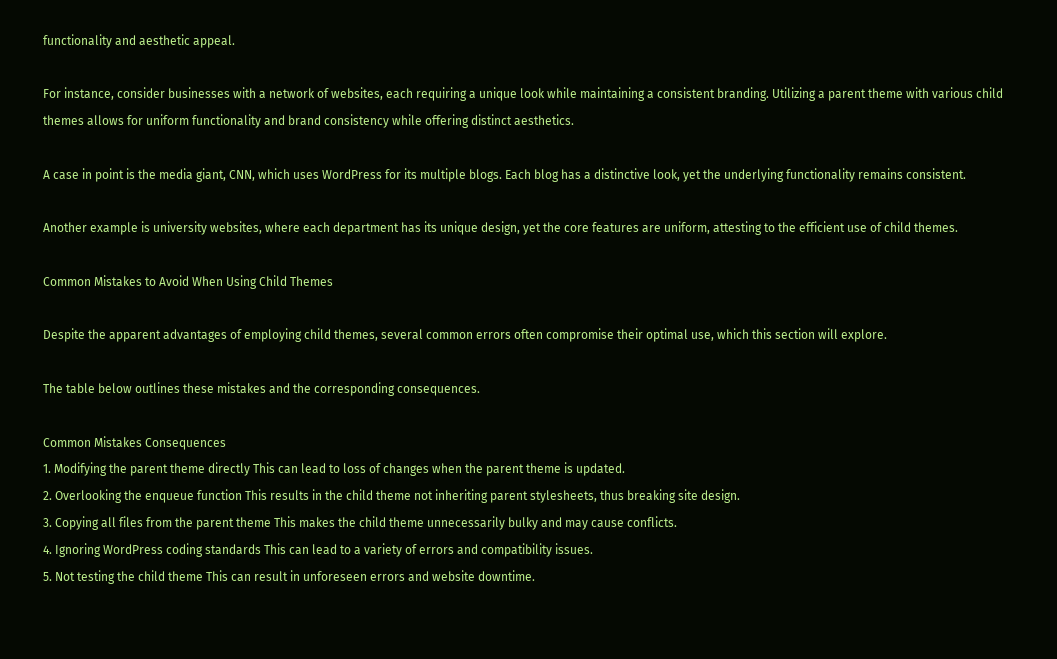functionality and aesthetic appeal.

For instance, consider businesses with a network of websites, each requiring a unique look while maintaining a consistent branding. Utilizing a parent theme with various child themes allows for uniform functionality and brand consistency while offering distinct aesthetics.

A case in point is the media giant, CNN, which uses WordPress for its multiple blogs. Each blog has a distinctive look, yet the underlying functionality remains consistent.

Another example is university websites, where each department has its unique design, yet the core features are uniform, attesting to the efficient use of child themes.

Common Mistakes to Avoid When Using Child Themes

Despite the apparent advantages of employing child themes, several common errors often compromise their optimal use, which this section will explore.

The table below outlines these mistakes and the corresponding consequences.

Common Mistakes Consequences
1. Modifying the parent theme directly This can lead to loss of changes when the parent theme is updated.
2. Overlooking the enqueue function This results in the child theme not inheriting parent stylesheets, thus breaking site design.
3. Copying all files from the parent theme This makes the child theme unnecessarily bulky and may cause conflicts.
4. Ignoring WordPress coding standards This can lead to a variety of errors and compatibility issues.
5. Not testing the child theme This can result in unforeseen errors and website downtime.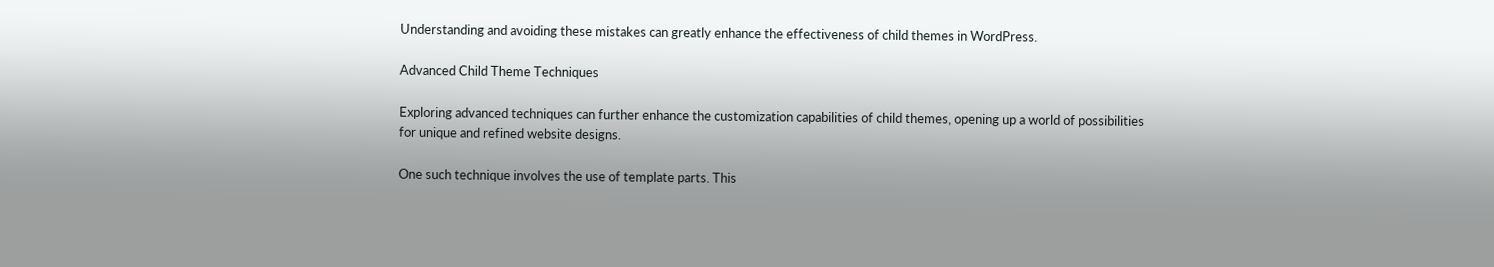Understanding and avoiding these mistakes can greatly enhance the effectiveness of child themes in WordPress.

Advanced Child Theme Techniques

Exploring advanced techniques can further enhance the customization capabilities of child themes, opening up a world of possibilities for unique and refined website designs.

One such technique involves the use of template parts. This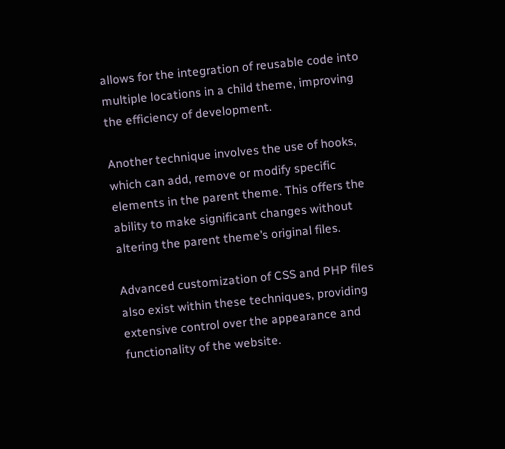allows for the integration of reusable code into multiple locations in a child theme, improving the efficiency of development.

Another technique involves the use of hooks, which can add, remove or modify specific elements in the parent theme. This offers the ability to make significant changes without altering the parent theme’s original files.

Advanced customization of CSS and PHP files also exist within these techniques, providing extensive control over the appearance and functionality of the website.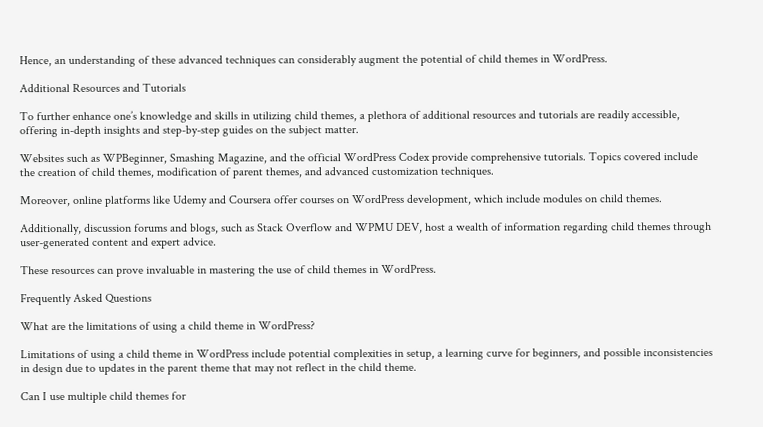Hence, an understanding of these advanced techniques can considerably augment the potential of child themes in WordPress.

Additional Resources and Tutorials

To further enhance one’s knowledge and skills in utilizing child themes, a plethora of additional resources and tutorials are readily accessible, offering in-depth insights and step-by-step guides on the subject matter.

Websites such as WPBeginner, Smashing Magazine, and the official WordPress Codex provide comprehensive tutorials. Topics covered include the creation of child themes, modification of parent themes, and advanced customization techniques.

Moreover, online platforms like Udemy and Coursera offer courses on WordPress development, which include modules on child themes.

Additionally, discussion forums and blogs, such as Stack Overflow and WPMU DEV, host a wealth of information regarding child themes through user-generated content and expert advice.

These resources can prove invaluable in mastering the use of child themes in WordPress.

Frequently Asked Questions

What are the limitations of using a child theme in WordPress?

Limitations of using a child theme in WordPress include potential complexities in setup, a learning curve for beginners, and possible inconsistencies in design due to updates in the parent theme that may not reflect in the child theme.

Can I use multiple child themes for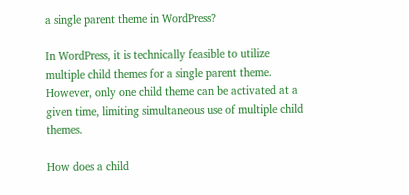a single parent theme in WordPress?

In WordPress, it is technically feasible to utilize multiple child themes for a single parent theme. However, only one child theme can be activated at a given time, limiting simultaneous use of multiple child themes.

How does a child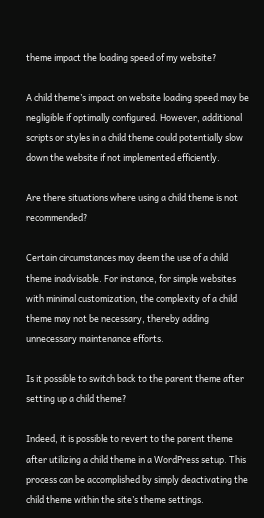theme impact the loading speed of my website?

A child theme’s impact on website loading speed may be negligible if optimally configured. However, additional scripts or styles in a child theme could potentially slow down the website if not implemented efficiently.

Are there situations where using a child theme is not recommended?

Certain circumstances may deem the use of a child theme inadvisable. For instance, for simple websites with minimal customization, the complexity of a child theme may not be necessary, thereby adding unnecessary maintenance efforts.

Is it possible to switch back to the parent theme after setting up a child theme?

Indeed, it is possible to revert to the parent theme after utilizing a child theme in a WordPress setup. This process can be accomplished by simply deactivating the child theme within the site’s theme settings.